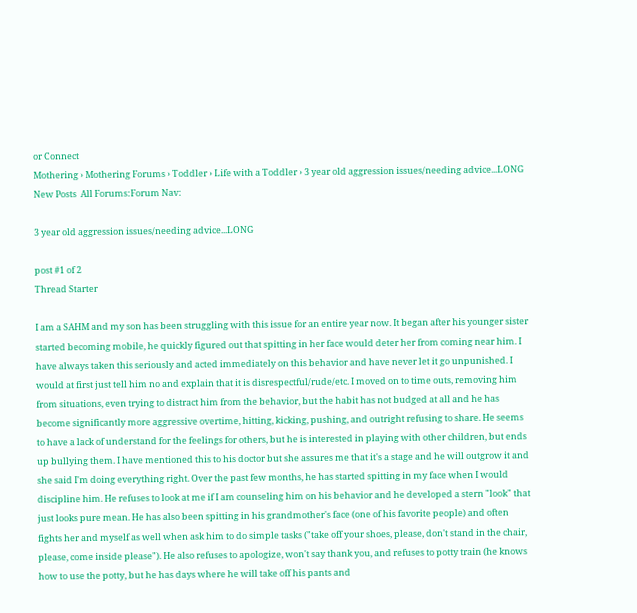or Connect
Mothering › Mothering Forums › Toddler › Life with a Toddler › 3 year old aggression issues/needing advice...LONG
New Posts  All Forums:Forum Nav:

3 year old aggression issues/needing advice...LONG

post #1 of 2
Thread Starter

I am a SAHM and my son has been struggling with this issue for an entire year now. It began after his younger sister started becoming mobile, he quickly figured out that spitting in her face would deter her from coming near him. I have always taken this seriously and acted immediately on this behavior and have never let it go unpunished. I would at first just tell him no and explain that it is disrespectful/rude/etc. I moved on to time outs, removing him from situations, even trying to distract him from the behavior, but the habit has not budged at all and he has become significantly more aggressive overtime, hitting, kicking, pushing, and outright refusing to share. He seems to have a lack of understand for the feelings for others, but he is interested in playing with other children, but ends up bullying them. I have mentioned this to his doctor but she assures me that it's a stage and he will outgrow it and she said I'm doing everything right. Over the past few months, he has started spitting in my face when I would discipline him. He refuses to look at me if I am counseling him on his behavior and he developed a stern "look" that just looks pure mean. He has also been spitting in his grandmother's face (one of his favorite people) and often fights her and myself as well when ask him to do simple tasks ("take off your shoes, please, don't stand in the chair, please, come inside please"). He also refuses to apologize, won't say thank you, and refuses to potty train (he knows how to use the potty, but he has days where he will take off his pants and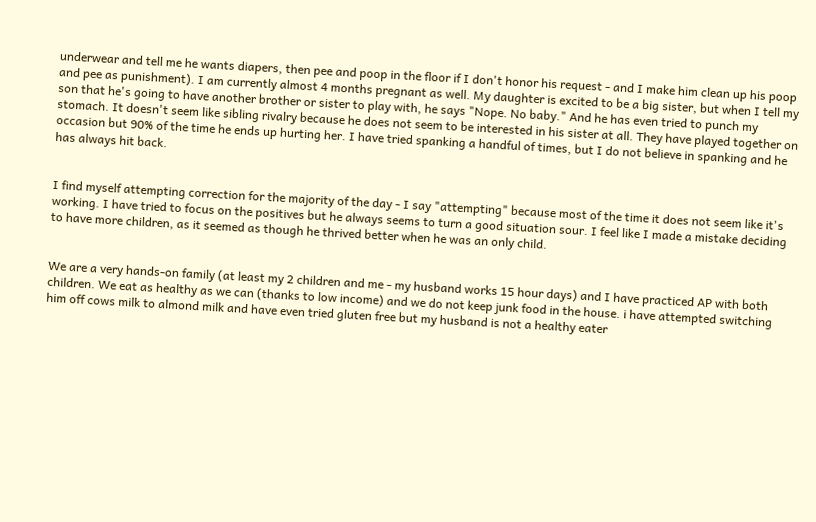underwear and tell me he wants diapers, then pee and poop in the floor if I don't honor his request - and I make him clean up his poop and pee as punishment). I am currently almost 4 months pregnant as well. My daughter is excited to be a big sister, but when I tell my son that he's going to have another brother or sister to play with, he says "Nope. No baby." And he has even tried to punch my stomach. It doesn't seem like sibling rivalry because he does not seem to be interested in his sister at all. They have played together on occasion but 90% of the time he ends up hurting her. I have tried spanking a handful of times, but I do not believe in spanking and he has always hit back.


I find myself attempting correction for the majority of the day - I say "attempting" because most of the time it does not seem like it's working. I have tried to focus on the positives but he always seems to turn a good situation sour. I feel like I made a mistake deciding to have more children, as it seemed as though he thrived better when he was an only child.


We are a very hands-on family (at least my 2 children and me - my husband works 15 hour days) and I have practiced AP with both children. We eat as healthy as we can (thanks to low income) and we do not keep junk food in the house. i have attempted switching him off cows milk to almond milk and have even tried gluten free but my husband is not a healthy eater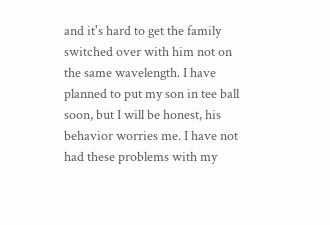and it's hard to get the family switched over with him not on the same wavelength. I have planned to put my son in tee ball soon, but I will be honest, his behavior worries me. I have not had these problems with my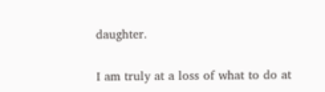daughter.


I am truly at a loss of what to do at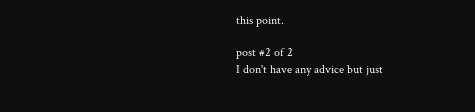this point.

post #2 of 2
I don't have any advice but just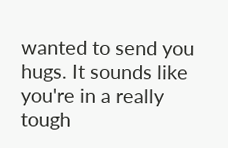wanted to send you hugs. It sounds like you're in a really tough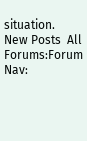situation.
New Posts  All Forums:Forum Nav: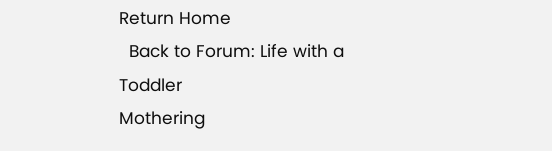Return Home
  Back to Forum: Life with a Toddler
Mothering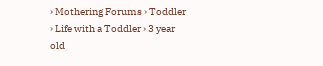› Mothering Forums › Toddler › Life with a Toddler › 3 year old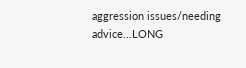aggression issues/needing advice...LONG